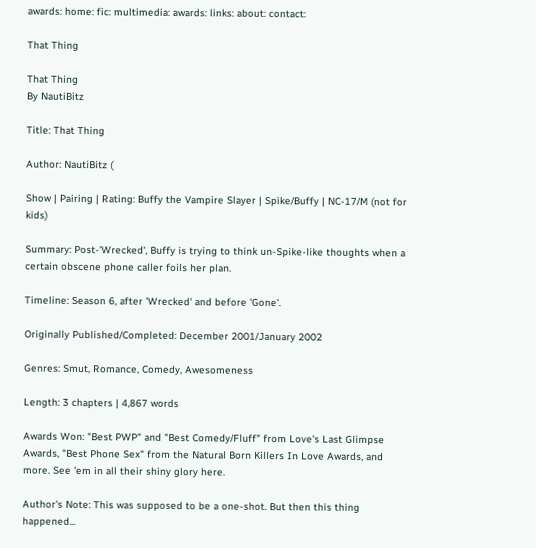awards: home: fic: multimedia: awards: links: about: contact:

That Thing

That Thing
By NautiBitz

Title: That Thing

Author: NautiBitz (

Show | Pairing | Rating: Buffy the Vampire Slayer | Spike/Buffy | NC-17/M (not for kids)

Summary: Post-'Wrecked', Buffy is trying to think un-Spike-like thoughts when a certain obscene phone caller foils her plan.

Timeline: Season 6, after 'Wrecked' and before 'Gone'.

Originally Published/Completed: December 2001/January 2002

Genres: Smut, Romance, Comedy, Awesomeness

Length: 3 chapters | 4,867 words

Awards Won: "Best PWP" and "Best Comedy/Fluff" from Love's Last Glimpse Awards, "Best Phone Sex" from the Natural Born Killers In Love Awards, and more. See 'em in all their shiny glory here.

Author's Note: This was supposed to be a one-shot. But then this thing happened...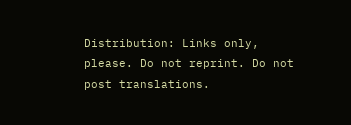Distribution: Links only, please. Do not reprint. Do not post translations.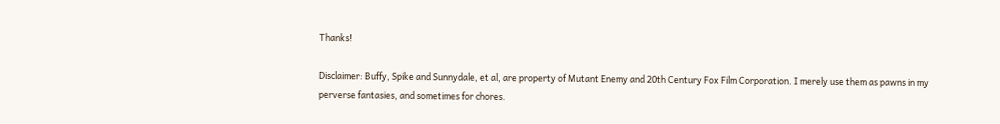Thanks!

Disclaimer: Buffy, Spike and Sunnydale, et al, are property of Mutant Enemy and 20th Century Fox Film Corporation. I merely use them as pawns in my perverse fantasies, and sometimes for chores.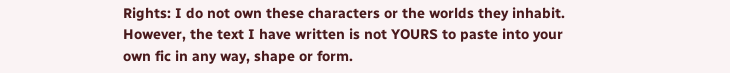Rights: I do not own these characters or the worlds they inhabit. However, the text I have written is not YOURS to paste into your own fic in any way, shape or form.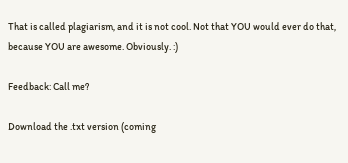That is called plagiarism, and it is not cool. Not that YOU would ever do that, because YOU are awesome. Obviously. :)

Feedback: Call me?

Download the .txt version (coming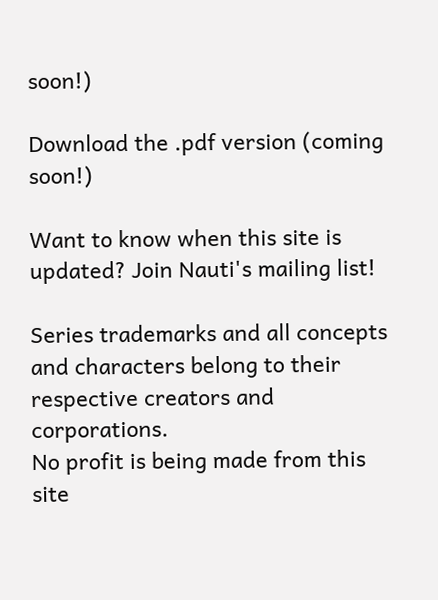soon!)

Download the .pdf version (coming soon!)

Want to know when this site is updated? Join Nauti's mailing list!

Series trademarks and all concepts and characters belong to their respective creators and corporations.
No profit is being made from this site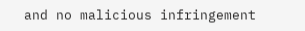and no malicious infringement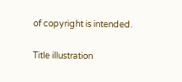of copyright is intended.

Title illustration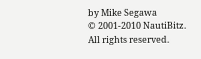by Mike Segawa
© 2001-2010 NautiBitz. All rights reserved.